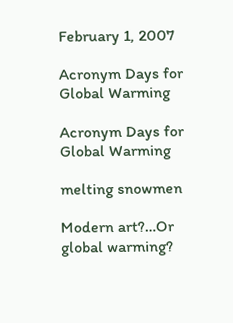February 1, 2007

Acronym Days for Global Warming

Acronym Days for Global Warming

melting snowmen

Modern art?…Or global warming?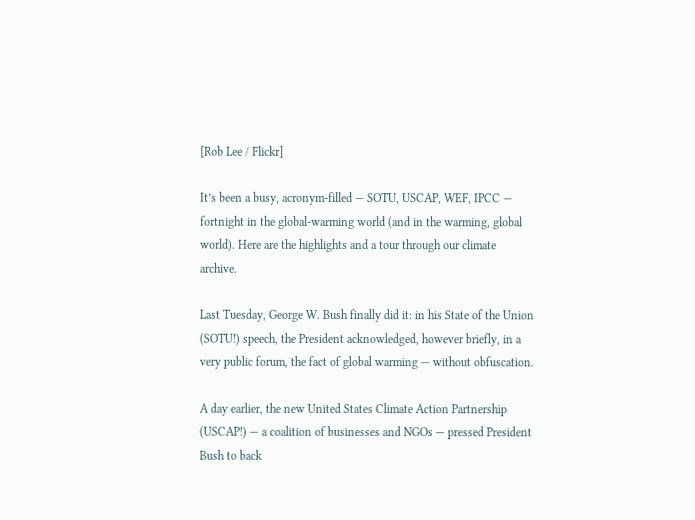[Rob Lee / Flickr]

It’s been a busy, acronym-filled — SOTU, USCAP, WEF, IPCC — fortnight in the global-warming world (and in the warming, global world). Here are the highlights and a tour through our climate archive.

Last Tuesday, George W. Bush finally did it: in his State of the Union (SOTU!) speech, the President acknowledged, however briefly, in a very public forum, the fact of global warming — without obfuscation.

A day earlier, the new United States Climate Action Partnership (USCAP!) — a coalition of businesses and NGOs — pressed President Bush to back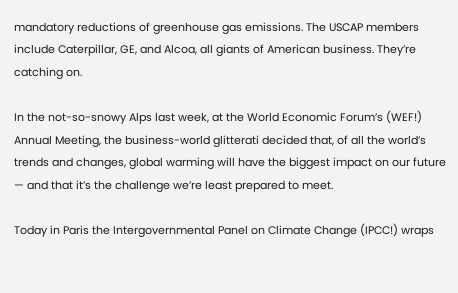mandatory reductions of greenhouse gas emissions. The USCAP members include Caterpillar, GE, and Alcoa, all giants of American business. They’re catching on.

In the not-so-snowy Alps last week, at the World Economic Forum’s (WEF!) Annual Meeting, the business-world glitterati decided that, of all the world’s trends and changes, global warming will have the biggest impact on our future — and that it’s the challenge we’re least prepared to meet.

Today in Paris the Intergovernmental Panel on Climate Change (IPCC!) wraps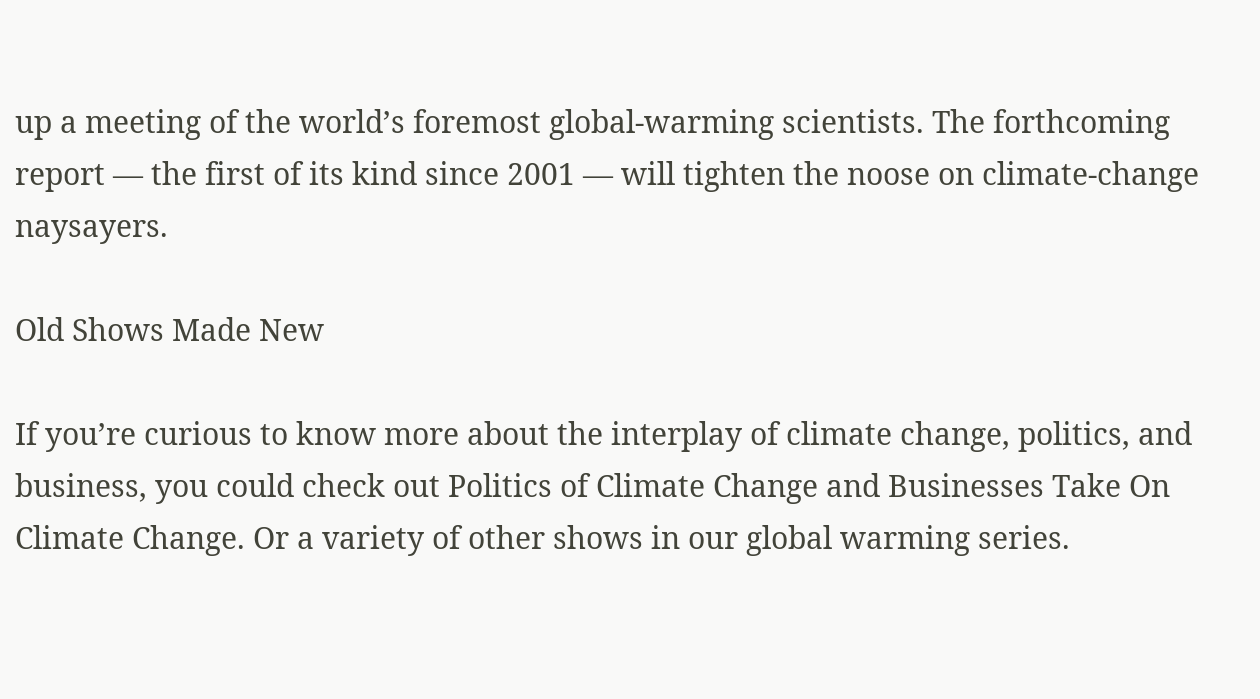up a meeting of the world’s foremost global-warming scientists. The forthcoming report — the first of its kind since 2001 — will tighten the noose on climate-change naysayers.

Old Shows Made New

If you’re curious to know more about the interplay of climate change, politics, and business, you could check out Politics of Climate Change and Businesses Take On Climate Change. Or a variety of other shows in our global warming series.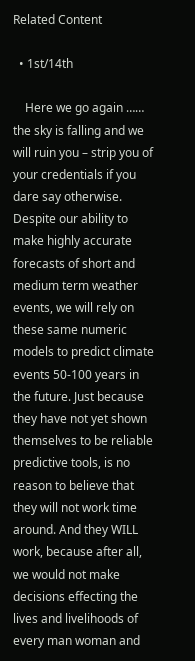Related Content

  • 1st/14th

    Here we go again …… the sky is falling and we will ruin you – strip you of your credentials if you dare say otherwise. Despite our ability to make highly accurate forecasts of short and medium term weather events, we will rely on these same numeric models to predict climate events 50-100 years in the future. Just because they have not yet shown themselves to be reliable predictive tools, is no reason to believe that they will not work time around. And they WILL work, because after all, we would not make decisions effecting the lives and livelihoods of every man woman and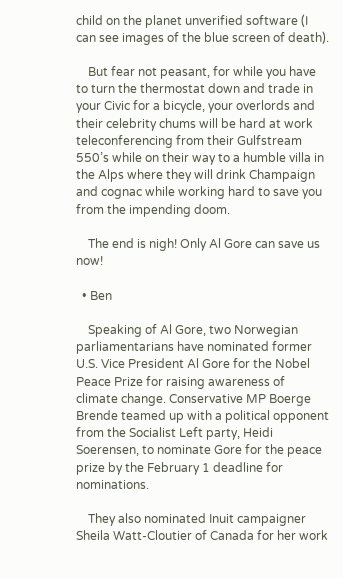child on the planet unverified software (I can see images of the blue screen of death).

    But fear not peasant, for while you have to turn the thermostat down and trade in your Civic for a bicycle, your overlords and their celebrity chums will be hard at work teleconferencing from their Gulfstream 550’s while on their way to a humble villa in the Alps where they will drink Champaign and cognac while working hard to save you from the impending doom.

    The end is nigh! Only Al Gore can save us now!

  • Ben

    Speaking of Al Gore, two Norwegian parliamentarians have nominated former U.S. Vice President Al Gore for the Nobel Peace Prize for raising awareness of climate change. Conservative MP Boerge Brende teamed up with a political opponent from the Socialist Left party, Heidi Soerensen, to nominate Gore for the peace prize by the February 1 deadline for nominations.

    They also nominated Inuit campaigner Sheila Watt-Cloutier of Canada for her work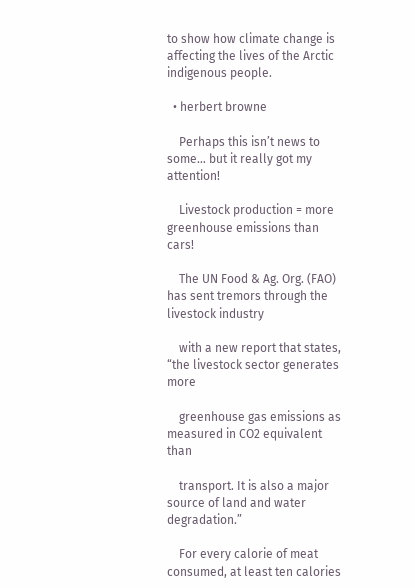to show how climate change is affecting the lives of the Arctic indigenous people.

  • herbert browne

    Perhaps this isn’t news to some… but it really got my attention!

    Livestock production = more greenhouse emissions than cars!

    The UN Food & Ag. Org. (FAO) has sent tremors through the livestock industry

    with a new report that states, “the livestock sector generates more

    greenhouse gas emissions as measured in CO2 equivalent than

    transport. It is also a major source of land and water degradation.”

    For every calorie of meat consumed, at least ten calories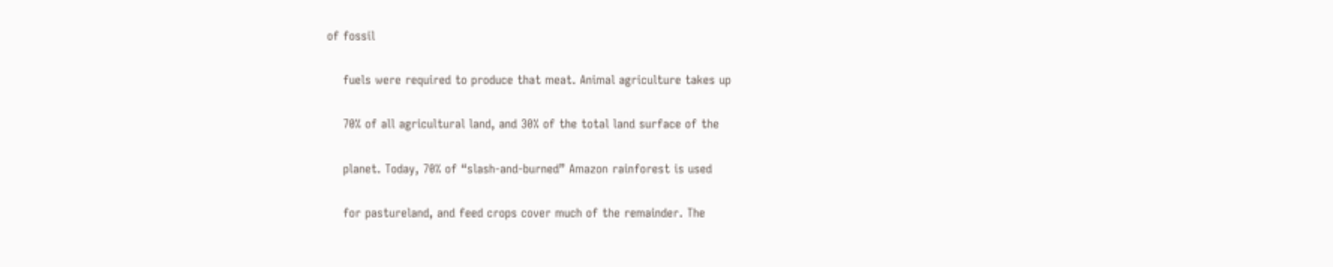of fossil

    fuels were required to produce that meat. Animal agriculture takes up

    70% of all agricultural land, and 30% of the total land surface of the

    planet. Today, 70% of “slash-and-burned” Amazon rainforest is used

    for pastureland, and feed crops cover much of the remainder. The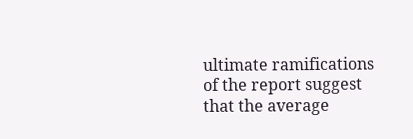ultimate ramifications of the report suggest that the average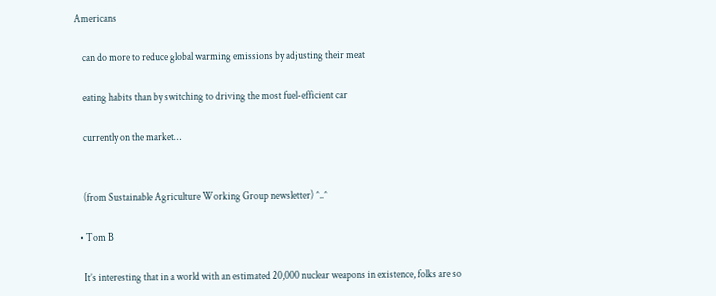Americans

    can do more to reduce global warming emissions by adjusting their meat

    eating habits than by switching to driving the most fuel-efficient car

    currently on the market…


    (from Sustainable Agriculture Working Group newsletter) ^..^

  • Tom B

    It’s interesting that in a world with an estimated 20,000 nuclear weapons in existence, folks are so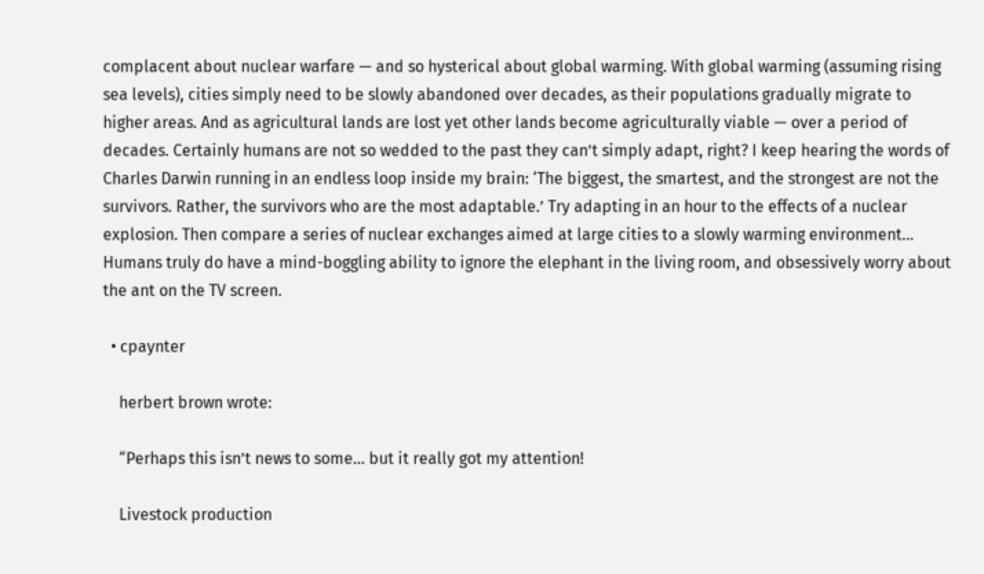complacent about nuclear warfare — and so hysterical about global warming. With global warming (assuming rising sea levels), cities simply need to be slowly abandoned over decades, as their populations gradually migrate to higher areas. And as agricultural lands are lost yet other lands become agriculturally viable — over a period of decades. Certainly humans are not so wedded to the past they can’t simply adapt, right? I keep hearing the words of Charles Darwin running in an endless loop inside my brain: ‘The biggest, the smartest, and the strongest are not the survivors. Rather, the survivors who are the most adaptable.’ Try adapting in an hour to the effects of a nuclear explosion. Then compare a series of nuclear exchanges aimed at large cities to a slowly warming environment… Humans truly do have a mind-boggling ability to ignore the elephant in the living room, and obsessively worry about the ant on the TV screen.

  • cpaynter

    herbert brown wrote:

    “Perhaps this isn’t news to some… but it really got my attention!

    Livestock production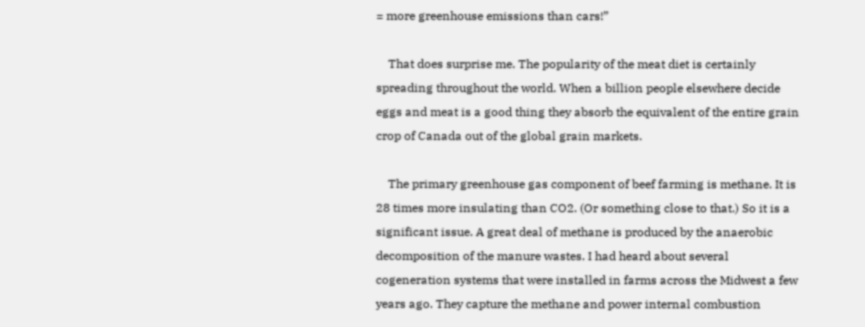= more greenhouse emissions than cars!”

    That does surprise me. The popularity of the meat diet is certainly spreading throughout the world. When a billion people elsewhere decide eggs and meat is a good thing they absorb the equivalent of the entire grain crop of Canada out of the global grain markets.

    The primary greenhouse gas component of beef farming is methane. It is 28 times more insulating than CO2. (Or something close to that.) So it is a significant issue. A great deal of methane is produced by the anaerobic decomposition of the manure wastes. I had heard about several cogeneration systems that were installed in farms across the Midwest a few years ago. They capture the methane and power internal combustion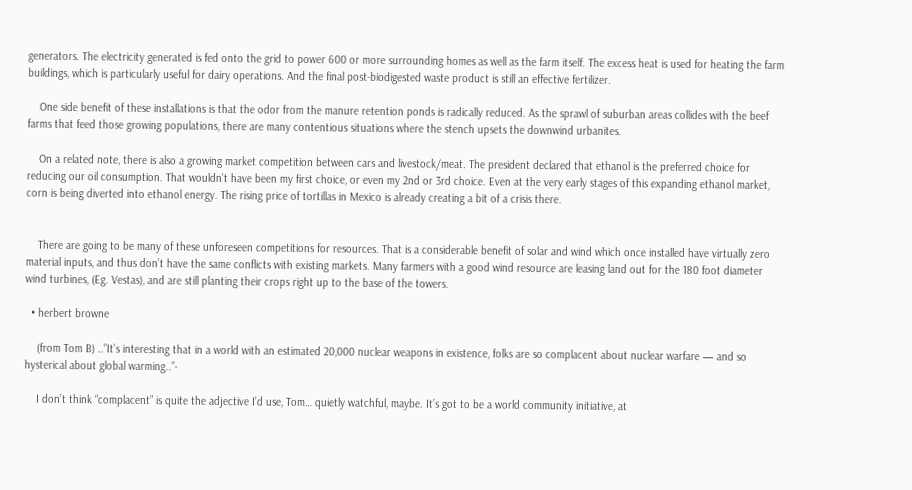generators. The electricity generated is fed onto the grid to power 600 or more surrounding homes as well as the farm itself. The excess heat is used for heating the farm buildings, which is particularly useful for dairy operations. And the final post-biodigested waste product is still an effective fertilizer.

    One side benefit of these installations is that the odor from the manure retention ponds is radically reduced. As the sprawl of suburban areas collides with the beef farms that feed those growing populations, there are many contentious situations where the stench upsets the downwind urbanites.

    On a related note, there is also a growing market competition between cars and livestock/meat. The president declared that ethanol is the preferred choice for reducing our oil consumption. That wouldn’t have been my first choice, or even my 2nd or 3rd choice. Even at the very early stages of this expanding ethanol market, corn is being diverted into ethanol energy. The rising price of tortillas in Mexico is already creating a bit of a crisis there.


    There are going to be many of these unforeseen competitions for resources. That is a considerable benefit of solar and wind which once installed have virtually zero material inputs, and thus don’t have the same conflicts with existing markets. Many farmers with a good wind resource are leasing land out for the 180 foot diameter wind turbines, (Eg. Vestas), and are still planting their crops right up to the base of the towers.

  • herbert browne

    (from Tom B) ..”It’s interesting that in a world with an estimated 20,000 nuclear weapons in existence, folks are so complacent about nuclear warfare — and so hysterical about global warming..”-

    I don’t think “complacent” is quite the adjective I’d use, Tom… quietly watchful, maybe. It’s got to be a world community initiative, at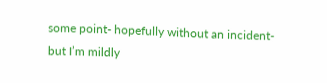some point- hopefully without an incident- but I’m mildly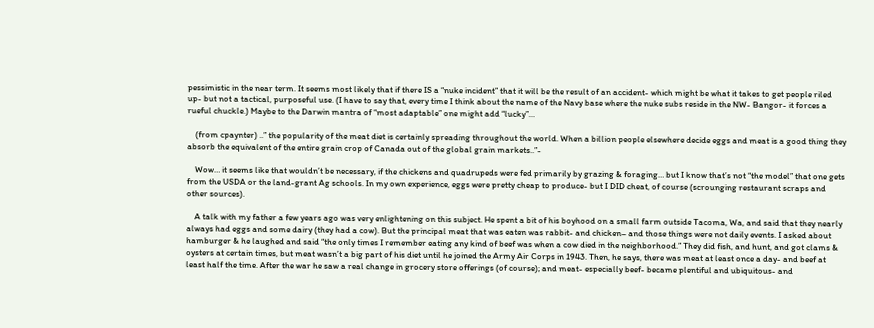pessimistic in the near term. It seems most likely that if there IS a “nuke incident” that it will be the result of an accident- which might be what it takes to get people riled up- but not a tactical, purposeful use. (I have to say that, every time I think about the name of the Navy base where the nuke subs reside in the NW- Bangor- it forces a rueful chuckle.) Maybe to the Darwin mantra of “most adaptable” one might add “lucky”…

    (from cpaynter) ..” the popularity of the meat diet is certainly spreading throughout the world. When a billion people elsewhere decide eggs and meat is a good thing they absorb the equivalent of the entire grain crop of Canada out of the global grain markets..”-

    Wow… it seems like that wouldn’t be necessary, if the chickens and quadrupeds were fed primarily by grazing & foraging… but I know that’s not “the model” that one gets from the USDA or the land-grant Ag schools. In my own experience, eggs were pretty cheap to produce- but I DID cheat, of course (scrounging restaurant scraps and other sources).

    A talk with my father a few years ago was very enlightening on this subject. He spent a bit of his boyhood on a small farm outside Tacoma, Wa, and said that they nearly always had eggs and some dairy (they had a cow). But the principal meat that was eaten was rabbit- and chicken– and those things were not daily events. I asked about hamburger & he laughed and said “the only times I remember eating any kind of beef was when a cow died in the neighborhood.” They did fish, and hunt, and got clams & oysters at certain times, but meat wasn’t a big part of his diet until he joined the Army Air Corps in 1943. Then, he says, there was meat at least once a day- and beef at least half the time. After the war he saw a real change in grocery store offerings (of course); and meat- especially beef- became plentiful and ubiquitous- and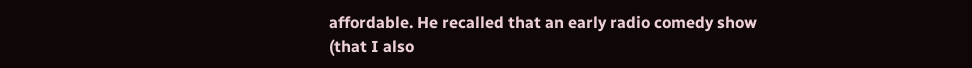affordable. He recalled that an early radio comedy show (that I also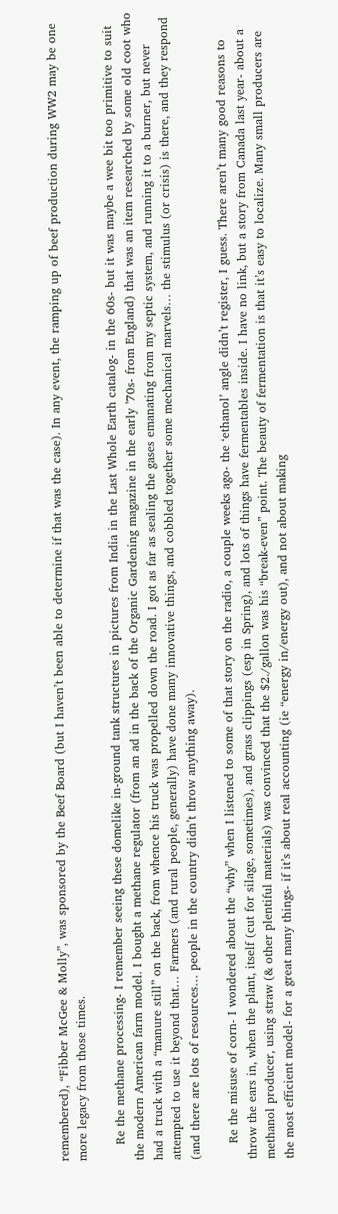remembered), “Fibber McGee & Molly”, was sponsored by the Beef Board (but I haven’t been able to determine if that was the case). In any event, the ramping up of beef production during WW2 may be one more legacy from those times.

    Re the methane processing- I remember seeing these domelike in-ground tank structures in pictures from India in the Last Whole Earth catalog- in the 60s- but it was maybe a wee bit too primitive to suit the modern American farm model. I bought a methane regulator (from an ad in the back of the Organic Gardening magazine in the early ’70s- from England) that was an item researched by some old coot who had a truck with a “manure still” on the back, from whence his truck was propelled down the road. I got as far as sealing the gases emanating from my septic system, and running it to a burner, but never attempted to use it beyond that… Farmers (and rural people, generally) have done many innovative things, and cobbled together some mechanical marvels… the stimulus (or crisis) is there, and they respond (and there are lots of resources… people in the country didn’t throw anything away).

    Re the misuse of corn- I wondered about the “why” when I listened to some of that story on the radio, a couple weeks ago- the ‘ethanol’ angle didn’t register, I guess. There aren’t many good reasons to throw the ears in, when the plant, itself (cut for silage, sometimes), and grass clippings (esp in Spring), and lots of things have fermentables inside. I have no link, but a story from Canada last year- about a methanol producer, using straw (& other plentiful materials) was convinced that the $2./gallon was his “break-even” point. The beauty of fermentation is that it’s easy to localize. Many small producers are the most efficient model- for a great many things- if it’s about real accounting (ie “energy in/energy out), and not about making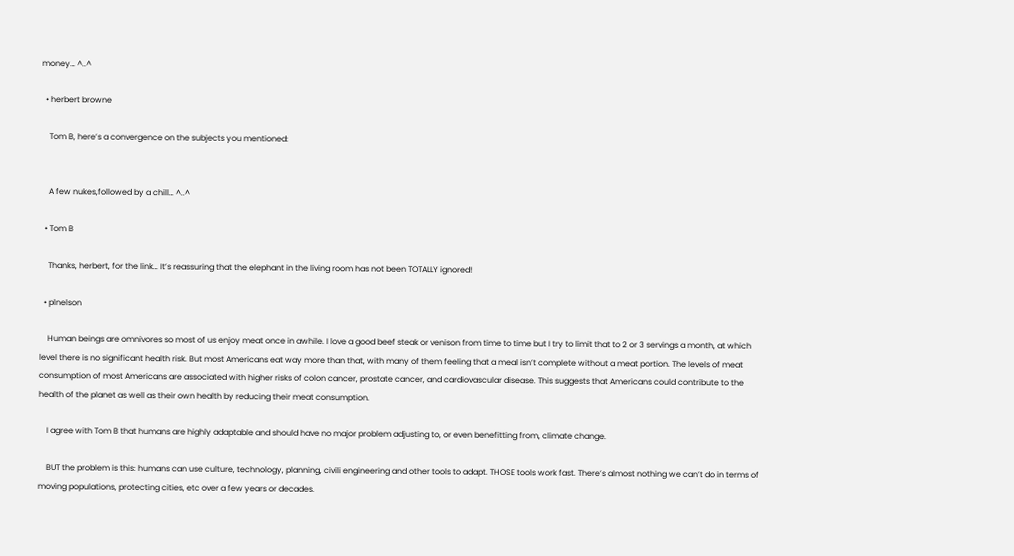money… ^..^

  • herbert browne

    Tom B, here’s a convergence on the subjects you mentioned:


    A few nukes,followed by a chill… ^..^

  • Tom B

    Thanks, herbert, for the link… It’s reassuring that the elephant in the living room has not been TOTALLY ignored!

  • plnelson

    Human beings are omnivores so most of us enjoy meat once in awhile. I love a good beef steak or venison from time to time but I try to limit that to 2 or 3 servings a month, at which level there is no significant health risk. But most Americans eat way more than that, with many of them feeling that a meal isn’t complete without a meat portion. The levels of meat consumption of most Americans are associated with higher risks of colon cancer, prostate cancer, and cardiovascular disease. This suggests that Americans could contribute to the health of the planet as well as their own health by reducing their meat consumption.

    I agree with Tom B that humans are highly adaptable and should have no major problem adjusting to, or even benefitting from, climate change.

    BUT the problem is this: humans can use culture, technology, planning, civili engineering and other tools to adapt. THOSE tools work fast. There’s almost nothing we can’t do in terms of moving populations, protecting cities, etc over a few years or decades.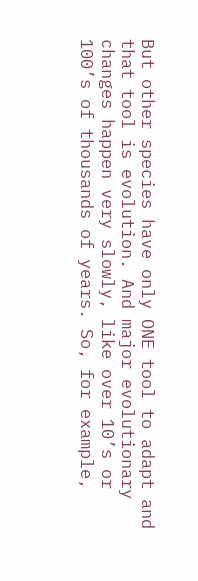But other species have only ONE tool to adapt and that tool is evolution. And major evolutionary changes happen very slowly, like over 10’s or 100’s of thousands of years. So, for example,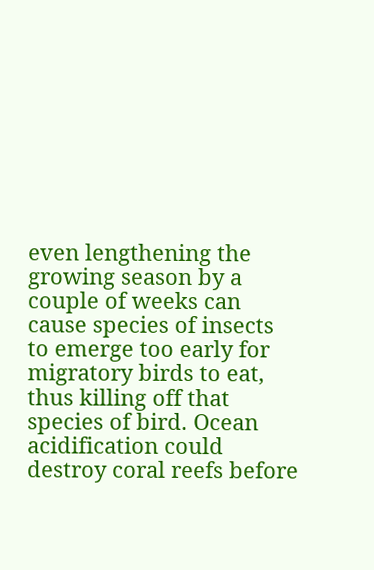even lengthening the growing season by a couple of weeks can cause species of insects to emerge too early for migratory birds to eat, thus killing off that species of bird. Ocean acidification could destroy coral reefs before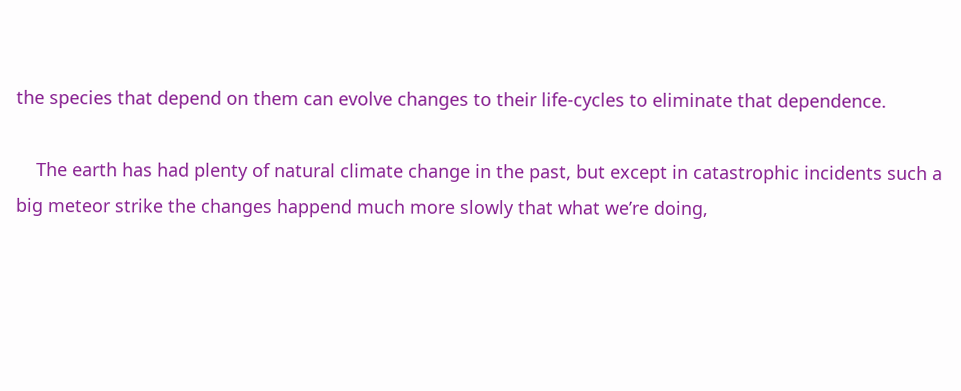the species that depend on them can evolve changes to their life-cycles to eliminate that dependence.

    The earth has had plenty of natural climate change in the past, but except in catastrophic incidents such a big meteor strike the changes happend much more slowly that what we’re doing,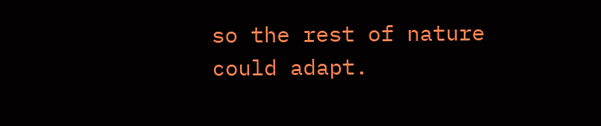so the rest of nature could adapt.